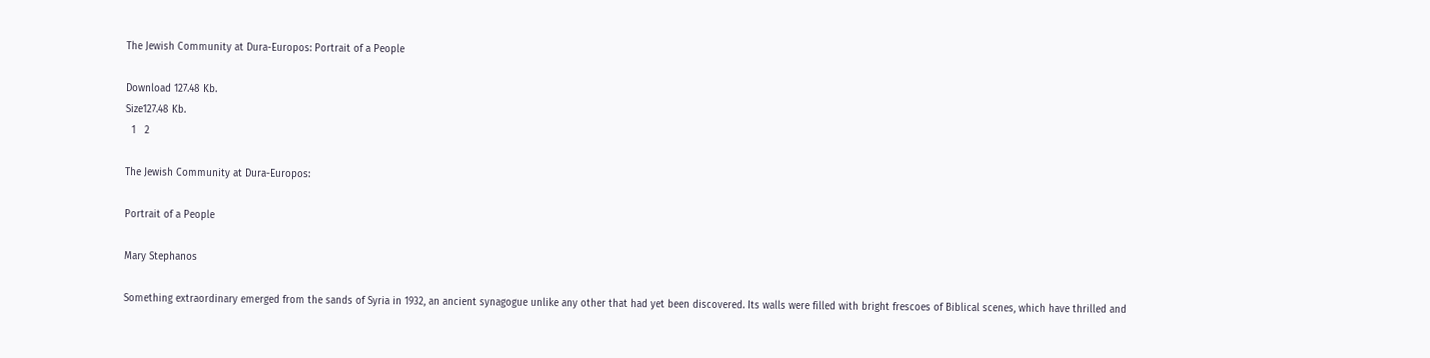The Jewish Community at Dura-Europos: Portrait of a People

Download 127.48 Kb.
Size127.48 Kb.
  1   2

The Jewish Community at Dura-Europos:

Portrait of a People

Mary Stephanos

Something extraordinary emerged from the sands of Syria in 1932, an ancient synagogue unlike any other that had yet been discovered. Its walls were filled with bright frescoes of Biblical scenes, which have thrilled and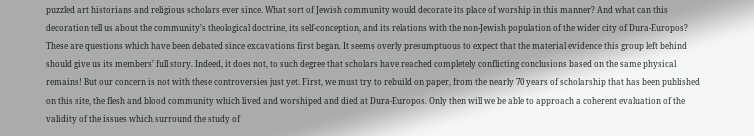puzzled art historians and religious scholars ever since. What sort of Jewish community would decorate its place of worship in this manner? And what can this decoration tell us about the community’s theological doctrine, its self-conception, and its relations with the non-Jewish population of the wider city of Dura-Europos? These are questions which have been debated since excavations first began. It seems overly presumptuous to expect that the material evidence this group left behind should give us its members’ full story. Indeed, it does not, to such degree that scholars have reached completely conflicting conclusions based on the same physical remains! But our concern is not with these controversies just yet. First, we must try to rebuild on paper, from the nearly 70 years of scholarship that has been published on this site, the flesh and blood community which lived and worshiped and died at Dura-Europos. Only then will we be able to approach a coherent evaluation of the validity of the issues which surround the study of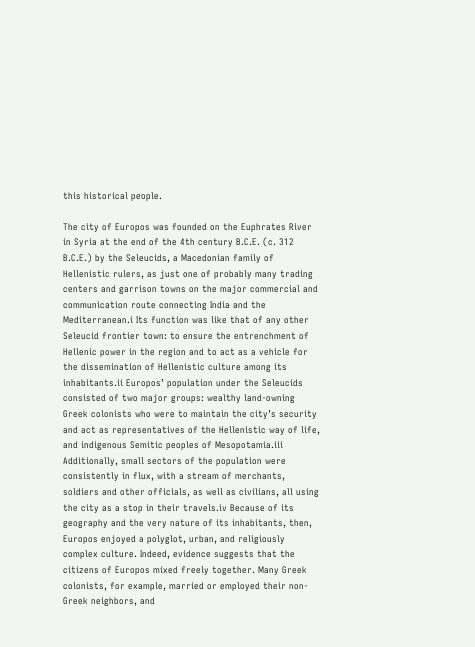this historical people.

The city of Europos was founded on the Euphrates River in Syria at the end of the 4th century B.C.E. (c. 312 B.C.E.) by the Seleucids, a Macedonian family of Hellenistic rulers, as just one of probably many trading centers and garrison towns on the major commercial and communication route connecting India and the Mediterranean.i Its function was like that of any other Seleucid frontier town: to ensure the entrenchment of Hellenic power in the region and to act as a vehicle for the dissemination of Hellenistic culture among its inhabitants.ii Europos’ population under the Seleucids consisted of two major groups: wealthy land-owning Greek colonists who were to maintain the city’s security and act as representatives of the Hellenistic way of life, and indigenous Semitic peoples of Mesopotamia.iii Additionally, small sectors of the population were consistently in flux, with a stream of merchants, soldiers and other officials, as well as civilians, all using the city as a stop in their travels.iv Because of its geography and the very nature of its inhabitants, then, Europos enjoyed a polyglot, urban, and religiously complex culture. Indeed, evidence suggests that the citizens of Europos mixed freely together. Many Greek colonists, for example, married or employed their non-Greek neighbors, and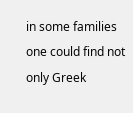in some families one could find not only Greek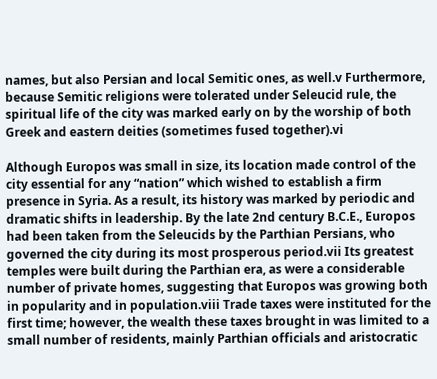names, but also Persian and local Semitic ones, as well.v Furthermore, because Semitic religions were tolerated under Seleucid rule, the spiritual life of the city was marked early on by the worship of both Greek and eastern deities (sometimes fused together).vi

Although Europos was small in size, its location made control of the city essential for any “nation” which wished to establish a firm presence in Syria. As a result, its history was marked by periodic and dramatic shifts in leadership. By the late 2nd century B.C.E., Europos had been taken from the Seleucids by the Parthian Persians, who governed the city during its most prosperous period.vii Its greatest temples were built during the Parthian era, as were a considerable number of private homes, suggesting that Europos was growing both in popularity and in population.viii Trade taxes were instituted for the first time; however, the wealth these taxes brought in was limited to a small number of residents, mainly Parthian officials and aristocratic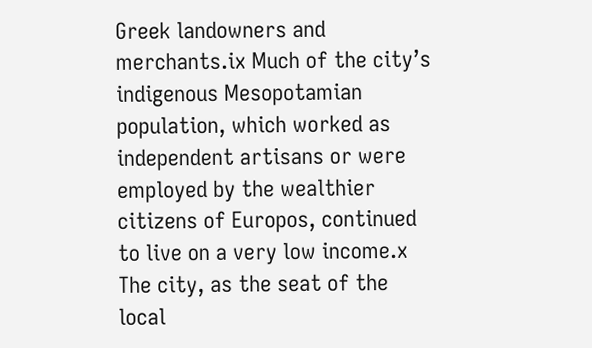Greek landowners and merchants.ix Much of the city’s indigenous Mesopotamian population, which worked as independent artisans or were employed by the wealthier citizens of Europos, continued to live on a very low income.x The city, as the seat of the local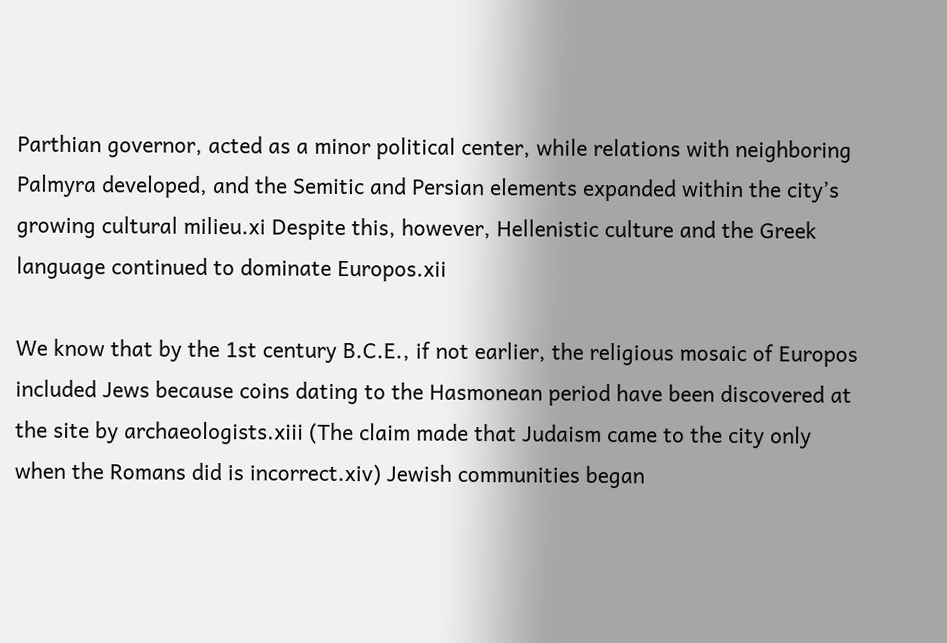Parthian governor, acted as a minor political center, while relations with neighboring Palmyra developed, and the Semitic and Persian elements expanded within the city’s growing cultural milieu.xi Despite this, however, Hellenistic culture and the Greek language continued to dominate Europos.xii

We know that by the 1st century B.C.E., if not earlier, the religious mosaic of Europos included Jews because coins dating to the Hasmonean period have been discovered at the site by archaeologists.xiii (The claim made that Judaism came to the city only when the Romans did is incorrect.xiv) Jewish communities began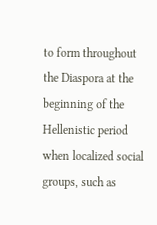to form throughout the Diaspora at the beginning of the Hellenistic period when localized social groups, such as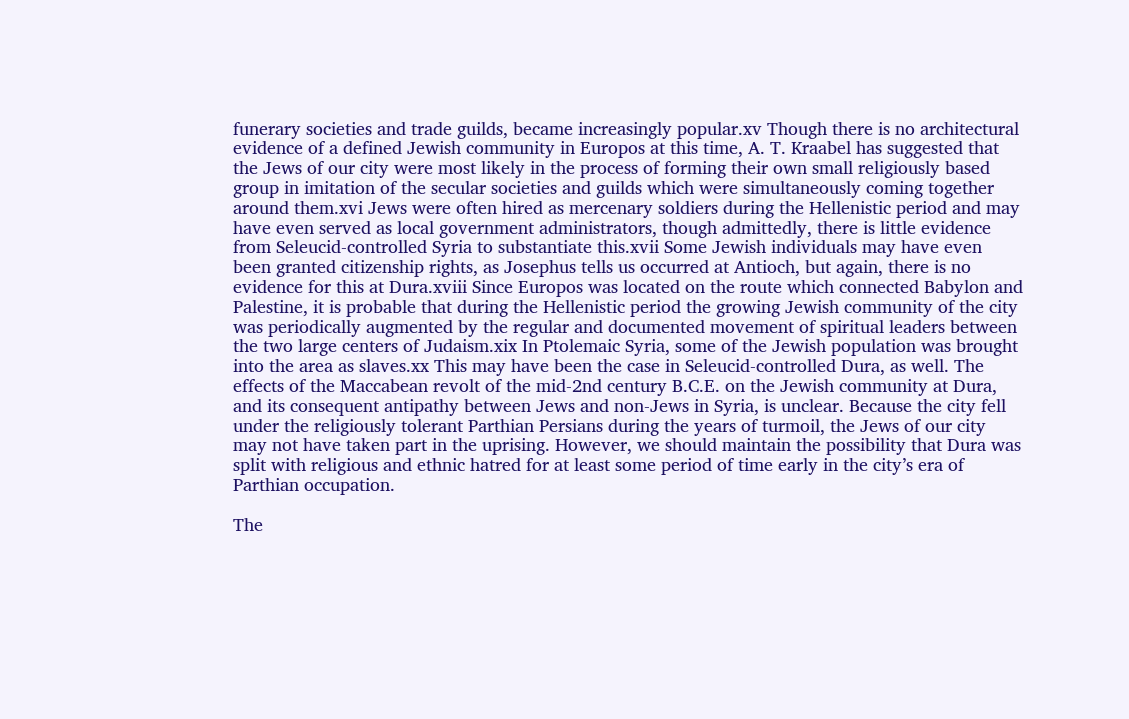funerary societies and trade guilds, became increasingly popular.xv Though there is no architectural evidence of a defined Jewish community in Europos at this time, A. T. Kraabel has suggested that the Jews of our city were most likely in the process of forming their own small religiously based group in imitation of the secular societies and guilds which were simultaneously coming together around them.xvi Jews were often hired as mercenary soldiers during the Hellenistic period and may have even served as local government administrators, though admittedly, there is little evidence from Seleucid-controlled Syria to substantiate this.xvii Some Jewish individuals may have even been granted citizenship rights, as Josephus tells us occurred at Antioch, but again, there is no evidence for this at Dura.xviii Since Europos was located on the route which connected Babylon and Palestine, it is probable that during the Hellenistic period the growing Jewish community of the city was periodically augmented by the regular and documented movement of spiritual leaders between the two large centers of Judaism.xix In Ptolemaic Syria, some of the Jewish population was brought into the area as slaves.xx This may have been the case in Seleucid-controlled Dura, as well. The effects of the Maccabean revolt of the mid-2nd century B.C.E. on the Jewish community at Dura, and its consequent antipathy between Jews and non-Jews in Syria, is unclear. Because the city fell under the religiously tolerant Parthian Persians during the years of turmoil, the Jews of our city may not have taken part in the uprising. However, we should maintain the possibility that Dura was split with religious and ethnic hatred for at least some period of time early in the city’s era of Parthian occupation.

The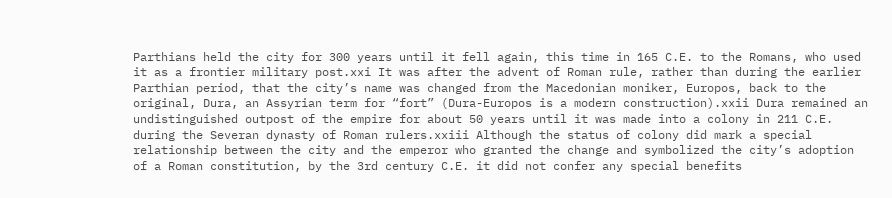Parthians held the city for 300 years until it fell again, this time in 165 C.E. to the Romans, who used it as a frontier military post.xxi It was after the advent of Roman rule, rather than during the earlier Parthian period, that the city’s name was changed from the Macedonian moniker, Europos, back to the original, Dura, an Assyrian term for “fort” (Dura-Europos is a modern construction).xxii Dura remained an undistinguished outpost of the empire for about 50 years until it was made into a colony in 211 C.E. during the Severan dynasty of Roman rulers.xxiii Although the status of colony did mark a special relationship between the city and the emperor who granted the change and symbolized the city’s adoption of a Roman constitution, by the 3rd century C.E. it did not confer any special benefits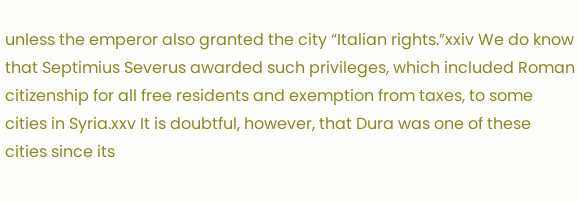unless the emperor also granted the city “Italian rights.”xxiv We do know that Septimius Severus awarded such privileges, which included Roman citizenship for all free residents and exemption from taxes, to some cities in Syria.xxv It is doubtful, however, that Dura was one of these cities since its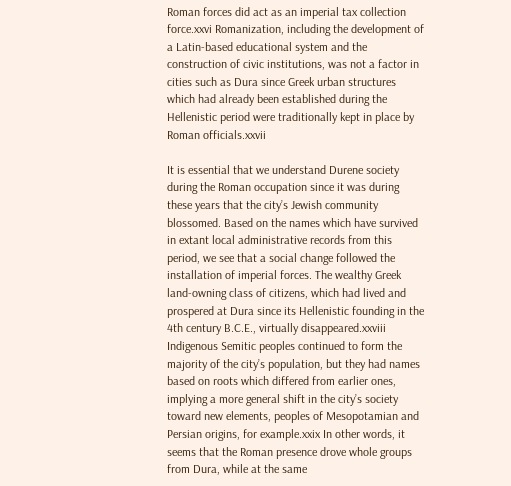Roman forces did act as an imperial tax collection force.xxvi Romanization, including the development of a Latin-based educational system and the construction of civic institutions, was not a factor in cities such as Dura since Greek urban structures which had already been established during the Hellenistic period were traditionally kept in place by Roman officials.xxvii

It is essential that we understand Durene society during the Roman occupation since it was during these years that the city’s Jewish community blossomed. Based on the names which have survived in extant local administrative records from this period, we see that a social change followed the installation of imperial forces. The wealthy Greek land-owning class of citizens, which had lived and prospered at Dura since its Hellenistic founding in the 4th century B.C.E., virtually disappeared.xxviii Indigenous Semitic peoples continued to form the majority of the city’s population, but they had names based on roots which differed from earlier ones, implying a more general shift in the city’s society toward new elements, peoples of Mesopotamian and Persian origins, for example.xxix In other words, it seems that the Roman presence drove whole groups from Dura, while at the same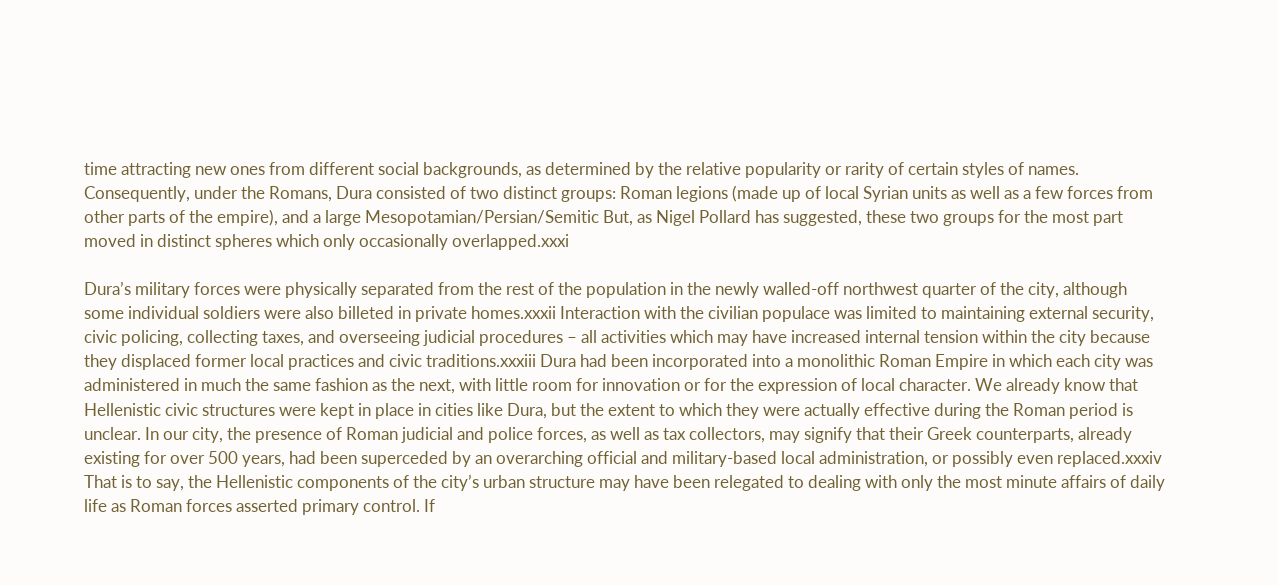time attracting new ones from different social backgrounds, as determined by the relative popularity or rarity of certain styles of names. Consequently, under the Romans, Dura consisted of two distinct groups: Roman legions (made up of local Syrian units as well as a few forces from other parts of the empire), and a large Mesopotamian/Persian/Semitic But, as Nigel Pollard has suggested, these two groups for the most part moved in distinct spheres which only occasionally overlapped.xxxi

Dura’s military forces were physically separated from the rest of the population in the newly walled-off northwest quarter of the city, although some individual soldiers were also billeted in private homes.xxxii Interaction with the civilian populace was limited to maintaining external security, civic policing, collecting taxes, and overseeing judicial procedures – all activities which may have increased internal tension within the city because they displaced former local practices and civic traditions.xxxiii Dura had been incorporated into a monolithic Roman Empire in which each city was administered in much the same fashion as the next, with little room for innovation or for the expression of local character. We already know that Hellenistic civic structures were kept in place in cities like Dura, but the extent to which they were actually effective during the Roman period is unclear. In our city, the presence of Roman judicial and police forces, as well as tax collectors, may signify that their Greek counterparts, already existing for over 500 years, had been superceded by an overarching official and military-based local administration, or possibly even replaced.xxxiv That is to say, the Hellenistic components of the city’s urban structure may have been relegated to dealing with only the most minute affairs of daily life as Roman forces asserted primary control. If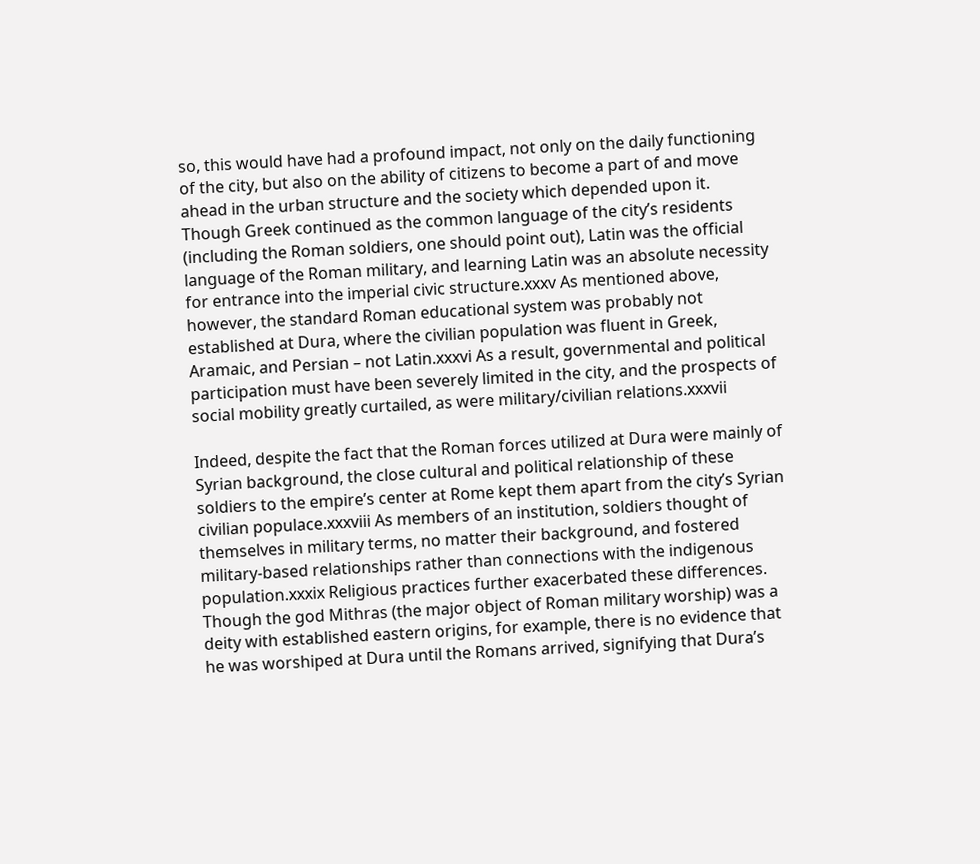so, this would have had a profound impact, not only on the daily functioning of the city, but also on the ability of citizens to become a part of and move ahead in the urban structure and the society which depended upon it. Though Greek continued as the common language of the city’s residents (including the Roman soldiers, one should point out), Latin was the official language of the Roman military, and learning Latin was an absolute necessity for entrance into the imperial civic structure.xxxv As mentioned above, however, the standard Roman educational system was probably not established at Dura, where the civilian population was fluent in Greek, Aramaic, and Persian – not Latin.xxxvi As a result, governmental and political participation must have been severely limited in the city, and the prospects of social mobility greatly curtailed, as were military/civilian relations.xxxvii

Indeed, despite the fact that the Roman forces utilized at Dura were mainly of Syrian background, the close cultural and political relationship of these soldiers to the empire’s center at Rome kept them apart from the city’s Syrian civilian populace.xxxviii As members of an institution, soldiers thought of themselves in military terms, no matter their background, and fostered military-based relationships rather than connections with the indigenous population.xxxix Religious practices further exacerbated these differences. Though the god Mithras (the major object of Roman military worship) was a deity with established eastern origins, for example, there is no evidence that he was worshiped at Dura until the Romans arrived, signifying that Dura’s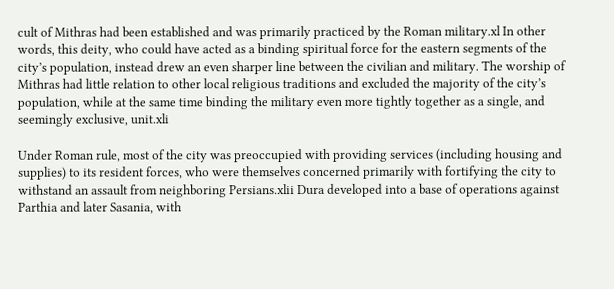cult of Mithras had been established and was primarily practiced by the Roman military.xl In other words, this deity, who could have acted as a binding spiritual force for the eastern segments of the city’s population, instead drew an even sharper line between the civilian and military. The worship of Mithras had little relation to other local religious traditions and excluded the majority of the city’s population, while at the same time binding the military even more tightly together as a single, and seemingly exclusive, unit.xli

Under Roman rule, most of the city was preoccupied with providing services (including housing and supplies) to its resident forces, who were themselves concerned primarily with fortifying the city to withstand an assault from neighboring Persians.xlii Dura developed into a base of operations against Parthia and later Sasania, with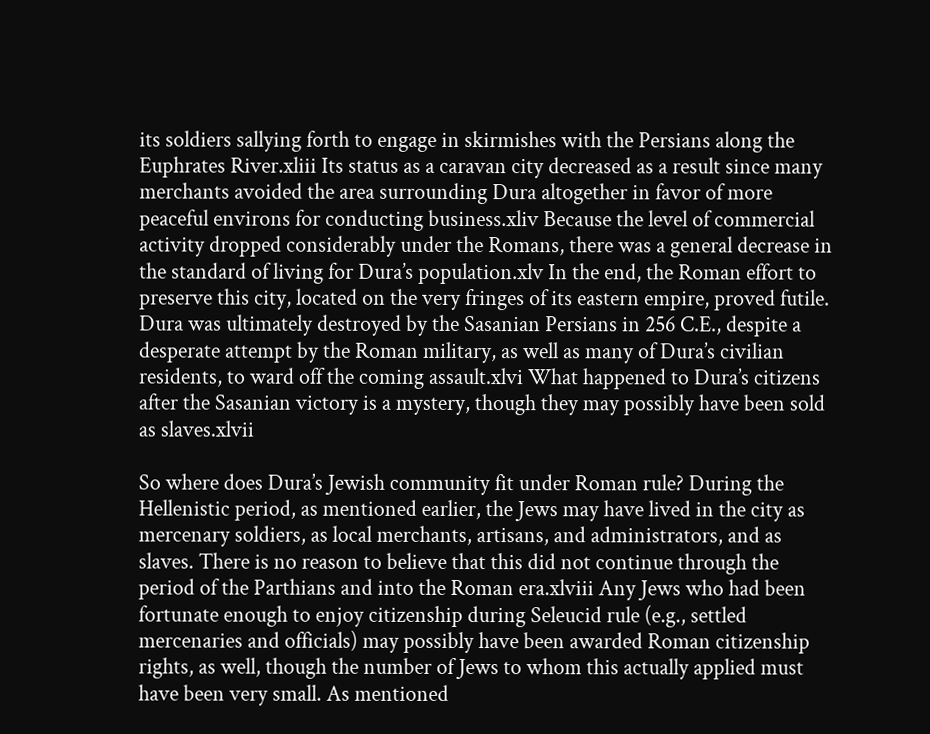its soldiers sallying forth to engage in skirmishes with the Persians along the Euphrates River.xliii Its status as a caravan city decreased as a result since many merchants avoided the area surrounding Dura altogether in favor of more peaceful environs for conducting business.xliv Because the level of commercial activity dropped considerably under the Romans, there was a general decrease in the standard of living for Dura’s population.xlv In the end, the Roman effort to preserve this city, located on the very fringes of its eastern empire, proved futile. Dura was ultimately destroyed by the Sasanian Persians in 256 C.E., despite a desperate attempt by the Roman military, as well as many of Dura’s civilian residents, to ward off the coming assault.xlvi What happened to Dura’s citizens after the Sasanian victory is a mystery, though they may possibly have been sold as slaves.xlvii

So where does Dura’s Jewish community fit under Roman rule? During the Hellenistic period, as mentioned earlier, the Jews may have lived in the city as mercenary soldiers, as local merchants, artisans, and administrators, and as slaves. There is no reason to believe that this did not continue through the period of the Parthians and into the Roman era.xlviii Any Jews who had been fortunate enough to enjoy citizenship during Seleucid rule (e.g., settled mercenaries and officials) may possibly have been awarded Roman citizenship rights, as well, though the number of Jews to whom this actually applied must have been very small. As mentioned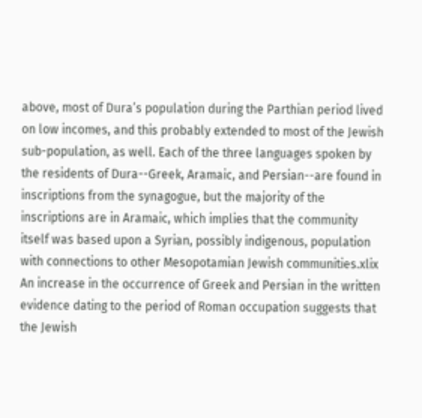above, most of Dura’s population during the Parthian period lived on low incomes, and this probably extended to most of the Jewish sub-population, as well. Each of the three languages spoken by the residents of Dura--Greek, Aramaic, and Persian--are found in inscriptions from the synagogue, but the majority of the inscriptions are in Aramaic, which implies that the community itself was based upon a Syrian, possibly indigenous, population with connections to other Mesopotamian Jewish communities.xlix An increase in the occurrence of Greek and Persian in the written evidence dating to the period of Roman occupation suggests that the Jewish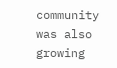community was also growing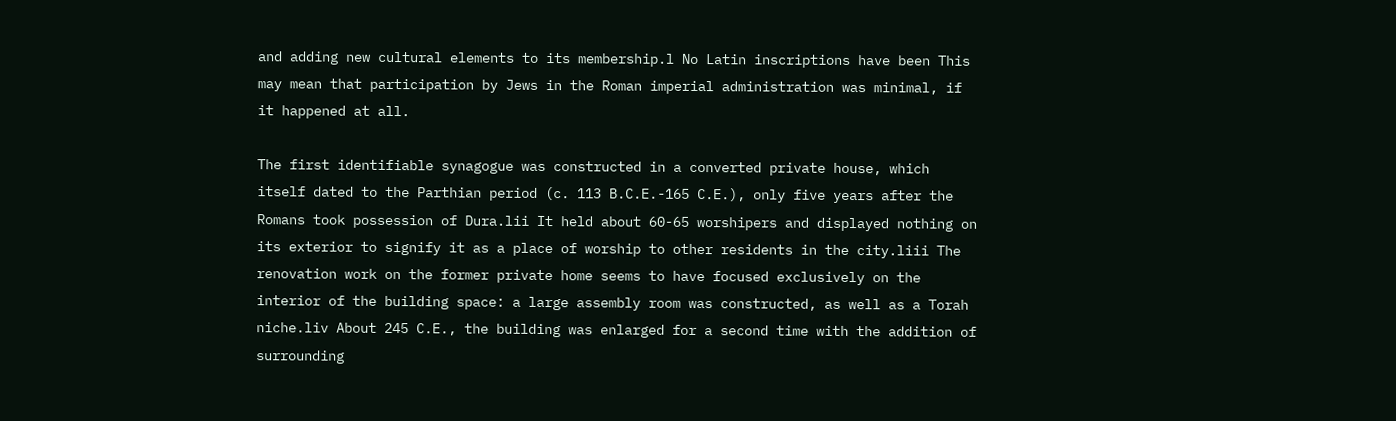and adding new cultural elements to its membership.l No Latin inscriptions have been This may mean that participation by Jews in the Roman imperial administration was minimal, if it happened at all.

The first identifiable synagogue was constructed in a converted private house, which itself dated to the Parthian period (c. 113 B.C.E.-165 C.E.), only five years after the Romans took possession of Dura.lii It held about 60-65 worshipers and displayed nothing on its exterior to signify it as a place of worship to other residents in the city.liii The renovation work on the former private home seems to have focused exclusively on the interior of the building space: a large assembly room was constructed, as well as a Torah niche.liv About 245 C.E., the building was enlarged for a second time with the addition of surrounding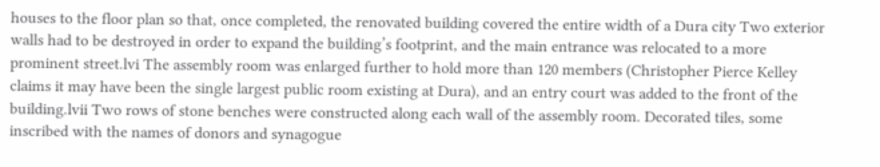houses to the floor plan so that, once completed, the renovated building covered the entire width of a Dura city Two exterior walls had to be destroyed in order to expand the building’s footprint, and the main entrance was relocated to a more prominent street.lvi The assembly room was enlarged further to hold more than 120 members (Christopher Pierce Kelley claims it may have been the single largest public room existing at Dura), and an entry court was added to the front of the building.lvii Two rows of stone benches were constructed along each wall of the assembly room. Decorated tiles, some inscribed with the names of donors and synagogue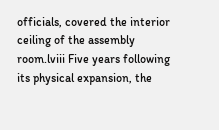officials, covered the interior ceiling of the assembly room.lviii Five years following its physical expansion, the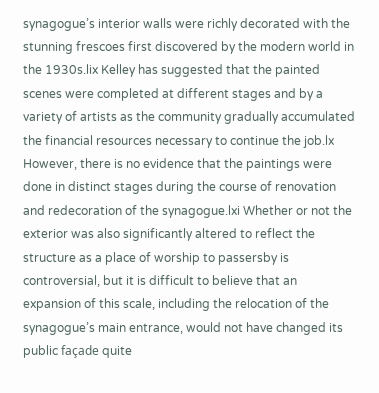synagogue’s interior walls were richly decorated with the stunning frescoes first discovered by the modern world in the 1930s.lix Kelley has suggested that the painted scenes were completed at different stages and by a variety of artists as the community gradually accumulated the financial resources necessary to continue the job.lx However, there is no evidence that the paintings were done in distinct stages during the course of renovation and redecoration of the synagogue.lxi Whether or not the exterior was also significantly altered to reflect the structure as a place of worship to passersby is controversial, but it is difficult to believe that an expansion of this scale, including the relocation of the synagogue’s main entrance, would not have changed its public façade quite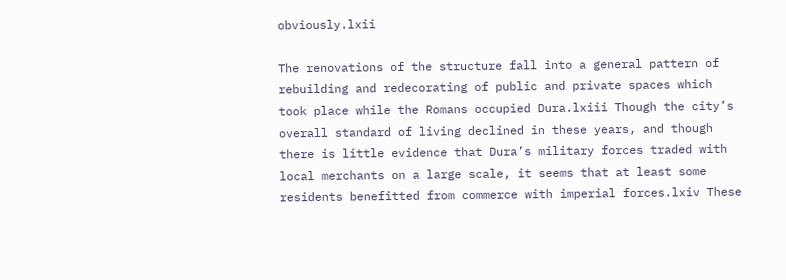obviously.lxii

The renovations of the structure fall into a general pattern of rebuilding and redecorating of public and private spaces which took place while the Romans occupied Dura.lxiii Though the city’s overall standard of living declined in these years, and though there is little evidence that Dura’s military forces traded with local merchants on a large scale, it seems that at least some residents benefitted from commerce with imperial forces.lxiv These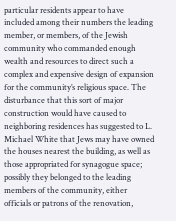particular residents appear to have included among their numbers the leading member, or members, of the Jewish community who commanded enough wealth and resources to direct such a complex and expensive design of expansion for the community’s religious space. The disturbance that this sort of major construction would have caused to neighboring residences has suggested to L. Michael White that Jews may have owned the houses nearest the building, as well as those appropriated for synagogue space; possibly they belonged to the leading members of the community, either officials or patrons of the renovation,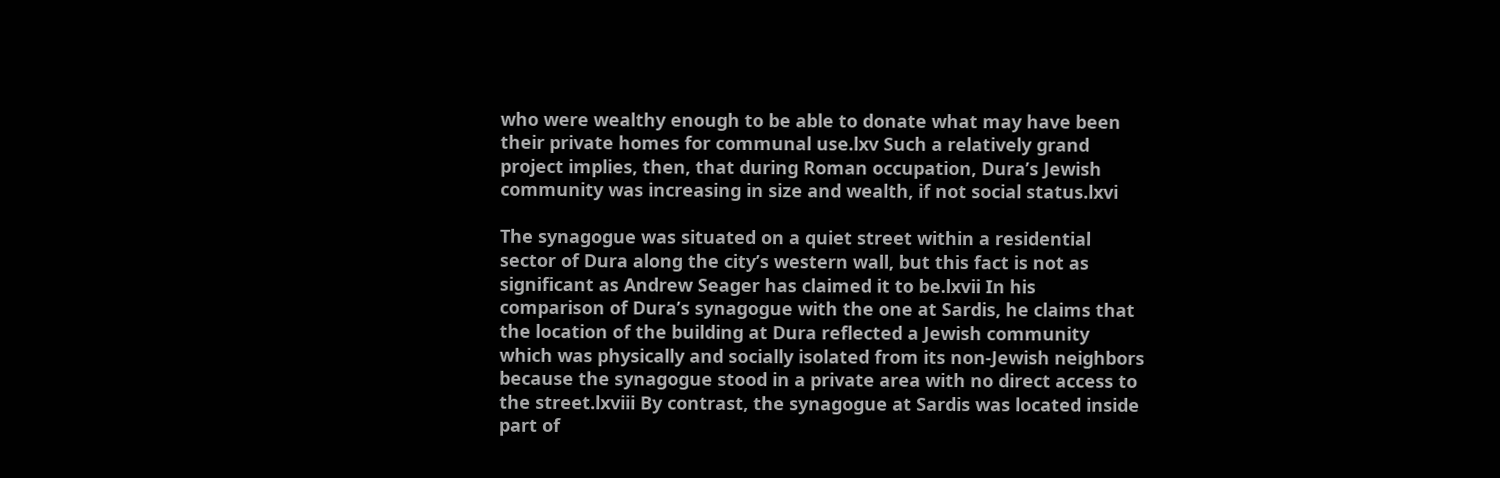who were wealthy enough to be able to donate what may have been their private homes for communal use.lxv Such a relatively grand project implies, then, that during Roman occupation, Dura’s Jewish community was increasing in size and wealth, if not social status.lxvi

The synagogue was situated on a quiet street within a residential sector of Dura along the city’s western wall, but this fact is not as significant as Andrew Seager has claimed it to be.lxvii In his comparison of Dura’s synagogue with the one at Sardis, he claims that the location of the building at Dura reflected a Jewish community which was physically and socially isolated from its non-Jewish neighbors because the synagogue stood in a private area with no direct access to the street.lxviii By contrast, the synagogue at Sardis was located inside part of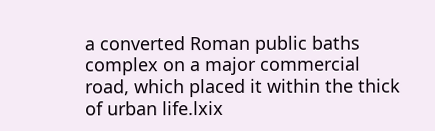a converted Roman public baths complex on a major commercial road, which placed it within the thick of urban life.lxix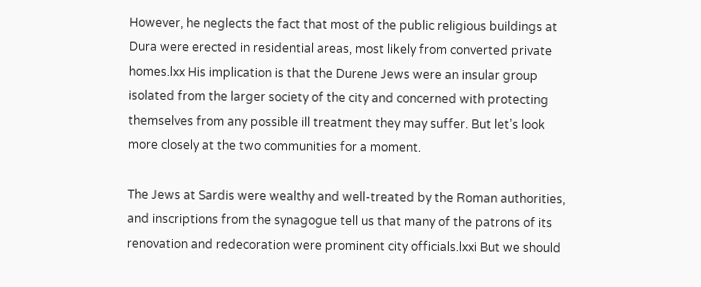However, he neglects the fact that most of the public religious buildings at Dura were erected in residential areas, most likely from converted private homes.lxx His implication is that the Durene Jews were an insular group isolated from the larger society of the city and concerned with protecting themselves from any possible ill treatment they may suffer. But let’s look more closely at the two communities for a moment.

The Jews at Sardis were wealthy and well-treated by the Roman authorities, and inscriptions from the synagogue tell us that many of the patrons of its renovation and redecoration were prominent city officials.lxxi But we should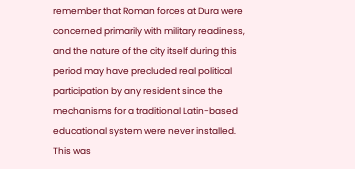remember that Roman forces at Dura were concerned primarily with military readiness, and the nature of the city itself during this period may have precluded real political participation by any resident since the mechanisms for a traditional Latin-based educational system were never installed. This was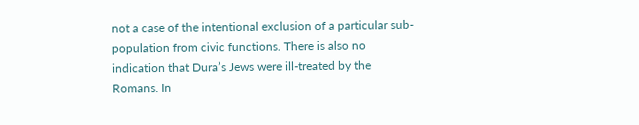not a case of the intentional exclusion of a particular sub-population from civic functions. There is also no indication that Dura’s Jews were ill-treated by the Romans. In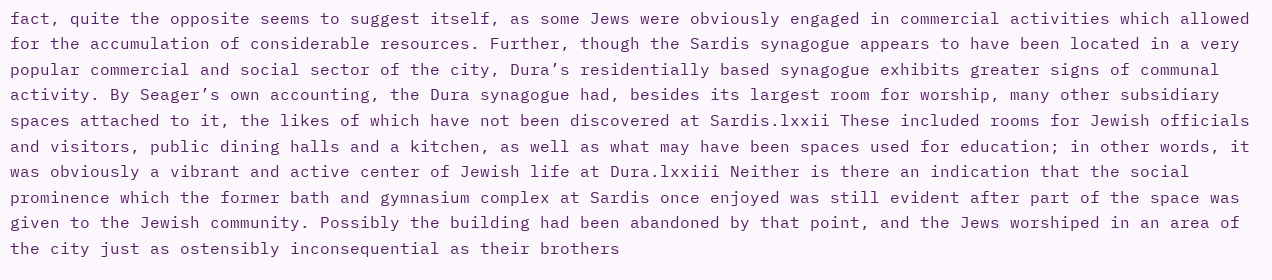fact, quite the opposite seems to suggest itself, as some Jews were obviously engaged in commercial activities which allowed for the accumulation of considerable resources. Further, though the Sardis synagogue appears to have been located in a very popular commercial and social sector of the city, Dura’s residentially based synagogue exhibits greater signs of communal activity. By Seager’s own accounting, the Dura synagogue had, besides its largest room for worship, many other subsidiary spaces attached to it, the likes of which have not been discovered at Sardis.lxxii These included rooms for Jewish officials and visitors, public dining halls and a kitchen, as well as what may have been spaces used for education; in other words, it was obviously a vibrant and active center of Jewish life at Dura.lxxiii Neither is there an indication that the social prominence which the former bath and gymnasium complex at Sardis once enjoyed was still evident after part of the space was given to the Jewish community. Possibly the building had been abandoned by that point, and the Jews worshiped in an area of the city just as ostensibly inconsequential as their brothers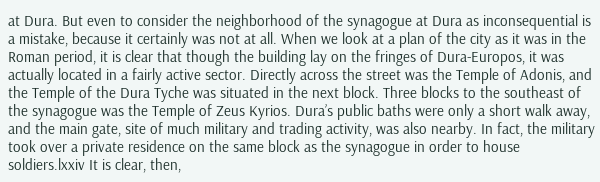at Dura. But even to consider the neighborhood of the synagogue at Dura as inconsequential is a mistake, because it certainly was not at all. When we look at a plan of the city as it was in the Roman period, it is clear that though the building lay on the fringes of Dura-Europos, it was actually located in a fairly active sector. Directly across the street was the Temple of Adonis, and the Temple of the Dura Tyche was situated in the next block. Three blocks to the southeast of the synagogue was the Temple of Zeus Kyrios. Dura’s public baths were only a short walk away, and the main gate, site of much military and trading activity, was also nearby. In fact, the military took over a private residence on the same block as the synagogue in order to house soldiers.lxxiv It is clear, then,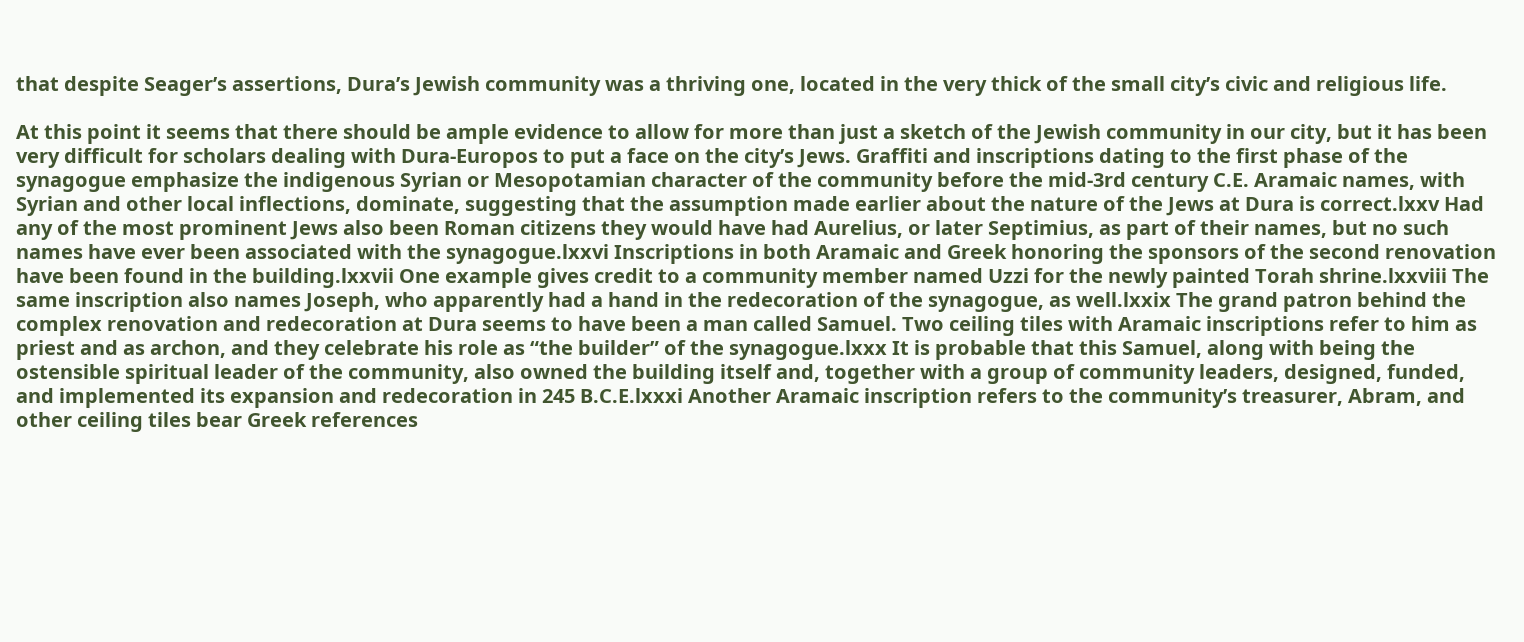that despite Seager’s assertions, Dura’s Jewish community was a thriving one, located in the very thick of the small city’s civic and religious life.

At this point it seems that there should be ample evidence to allow for more than just a sketch of the Jewish community in our city, but it has been very difficult for scholars dealing with Dura-Europos to put a face on the city’s Jews. Graffiti and inscriptions dating to the first phase of the synagogue emphasize the indigenous Syrian or Mesopotamian character of the community before the mid-3rd century C.E. Aramaic names, with Syrian and other local inflections, dominate, suggesting that the assumption made earlier about the nature of the Jews at Dura is correct.lxxv Had any of the most prominent Jews also been Roman citizens they would have had Aurelius, or later Septimius, as part of their names, but no such names have ever been associated with the synagogue.lxxvi Inscriptions in both Aramaic and Greek honoring the sponsors of the second renovation have been found in the building.lxxvii One example gives credit to a community member named Uzzi for the newly painted Torah shrine.lxxviii The same inscription also names Joseph, who apparently had a hand in the redecoration of the synagogue, as well.lxxix The grand patron behind the complex renovation and redecoration at Dura seems to have been a man called Samuel. Two ceiling tiles with Aramaic inscriptions refer to him as priest and as archon, and they celebrate his role as “the builder” of the synagogue.lxxx It is probable that this Samuel, along with being the ostensible spiritual leader of the community, also owned the building itself and, together with a group of community leaders, designed, funded, and implemented its expansion and redecoration in 245 B.C.E.lxxxi Another Aramaic inscription refers to the community’s treasurer, Abram, and other ceiling tiles bear Greek references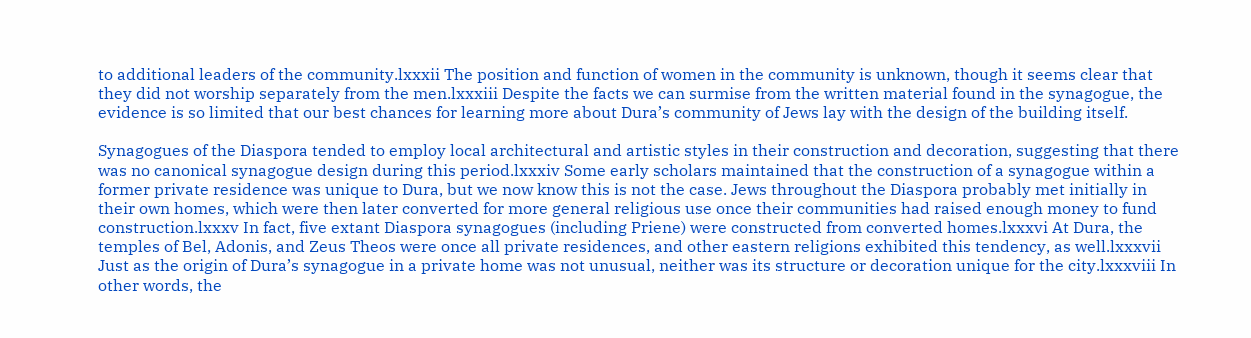to additional leaders of the community.lxxxii The position and function of women in the community is unknown, though it seems clear that they did not worship separately from the men.lxxxiii Despite the facts we can surmise from the written material found in the synagogue, the evidence is so limited that our best chances for learning more about Dura’s community of Jews lay with the design of the building itself.

Synagogues of the Diaspora tended to employ local architectural and artistic styles in their construction and decoration, suggesting that there was no canonical synagogue design during this period.lxxxiv Some early scholars maintained that the construction of a synagogue within a former private residence was unique to Dura, but we now know this is not the case. Jews throughout the Diaspora probably met initially in their own homes, which were then later converted for more general religious use once their communities had raised enough money to fund construction.lxxxv In fact, five extant Diaspora synagogues (including Priene) were constructed from converted homes.lxxxvi At Dura, the temples of Bel, Adonis, and Zeus Theos were once all private residences, and other eastern religions exhibited this tendency, as well.lxxxvii Just as the origin of Dura’s synagogue in a private home was not unusual, neither was its structure or decoration unique for the city.lxxxviii In other words, the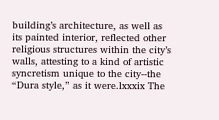building’s architecture, as well as its painted interior, reflected other religious structures within the city’s walls, attesting to a kind of artistic syncretism unique to the city--the “Dura style,” as it were.lxxxix The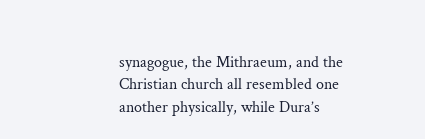synagogue, the Mithraeum, and the Christian church all resembled one another physically, while Dura’s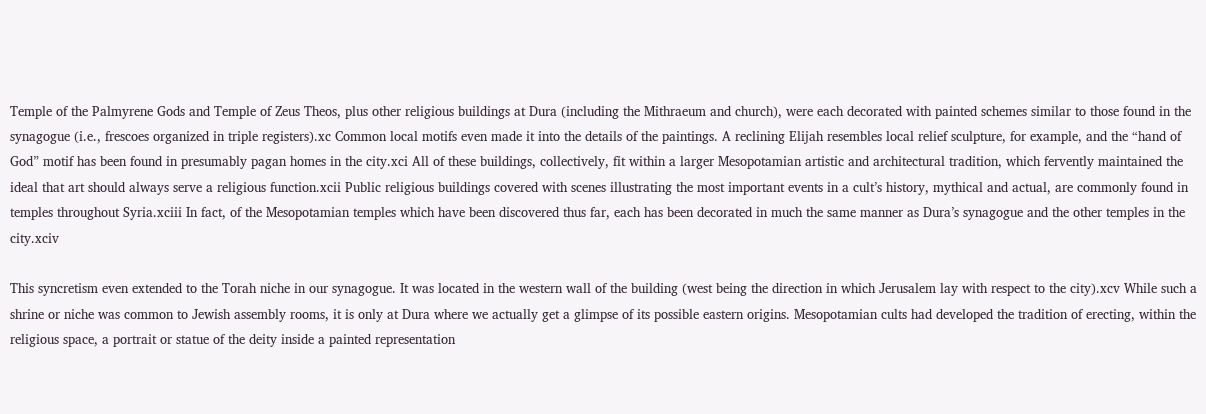Temple of the Palmyrene Gods and Temple of Zeus Theos, plus other religious buildings at Dura (including the Mithraeum and church), were each decorated with painted schemes similar to those found in the synagogue (i.e., frescoes organized in triple registers).xc Common local motifs even made it into the details of the paintings. A reclining Elijah resembles local relief sculpture, for example, and the “hand of God” motif has been found in presumably pagan homes in the city.xci All of these buildings, collectively, fit within a larger Mesopotamian artistic and architectural tradition, which fervently maintained the ideal that art should always serve a religious function.xcii Public religious buildings covered with scenes illustrating the most important events in a cult’s history, mythical and actual, are commonly found in temples throughout Syria.xciii In fact, of the Mesopotamian temples which have been discovered thus far, each has been decorated in much the same manner as Dura’s synagogue and the other temples in the city.xciv

This syncretism even extended to the Torah niche in our synagogue. It was located in the western wall of the building (west being the direction in which Jerusalem lay with respect to the city).xcv While such a shrine or niche was common to Jewish assembly rooms, it is only at Dura where we actually get a glimpse of its possible eastern origins. Mesopotamian cults had developed the tradition of erecting, within the religious space, a portrait or statue of the deity inside a painted representation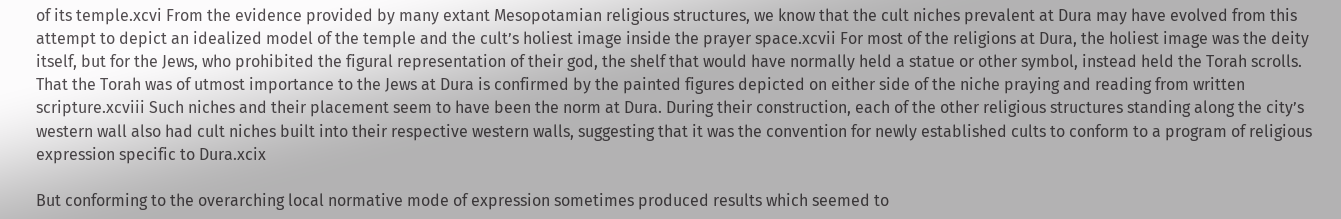of its temple.xcvi From the evidence provided by many extant Mesopotamian religious structures, we know that the cult niches prevalent at Dura may have evolved from this attempt to depict an idealized model of the temple and the cult’s holiest image inside the prayer space.xcvii For most of the religions at Dura, the holiest image was the deity itself, but for the Jews, who prohibited the figural representation of their god, the shelf that would have normally held a statue or other symbol, instead held the Torah scrolls. That the Torah was of utmost importance to the Jews at Dura is confirmed by the painted figures depicted on either side of the niche praying and reading from written scripture.xcviii Such niches and their placement seem to have been the norm at Dura. During their construction, each of the other religious structures standing along the city’s western wall also had cult niches built into their respective western walls, suggesting that it was the convention for newly established cults to conform to a program of religious expression specific to Dura.xcix

But conforming to the overarching local normative mode of expression sometimes produced results which seemed to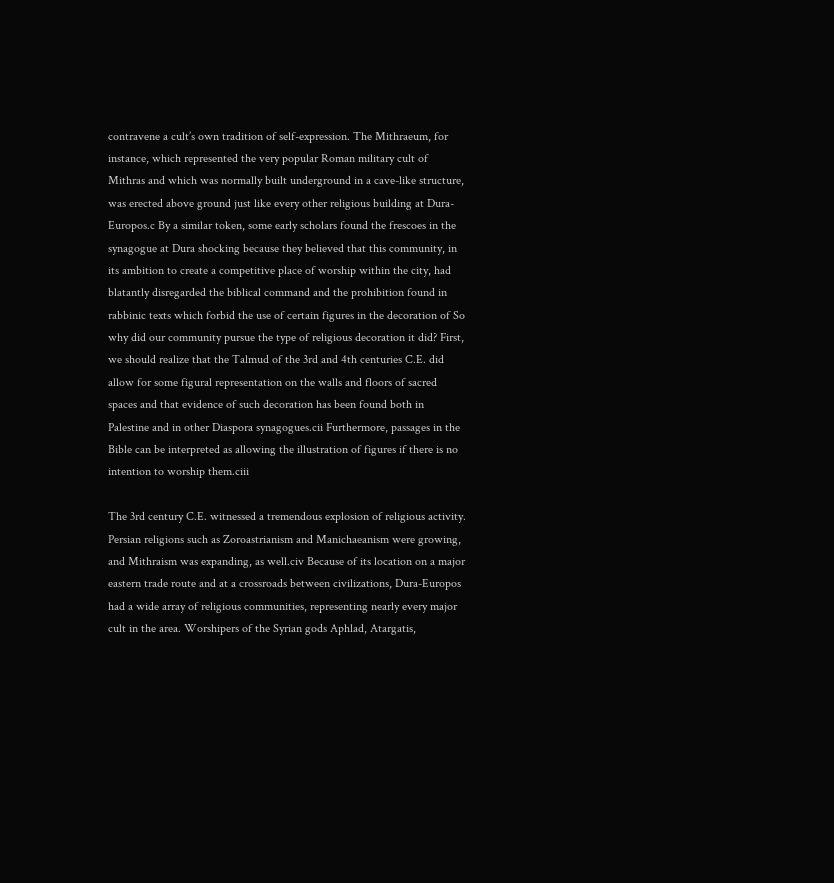contravene a cult’s own tradition of self-expression. The Mithraeum, for instance, which represented the very popular Roman military cult of Mithras and which was normally built underground in a cave-like structure, was erected above ground just like every other religious building at Dura-Europos.c By a similar token, some early scholars found the frescoes in the synagogue at Dura shocking because they believed that this community, in its ambition to create a competitive place of worship within the city, had blatantly disregarded the biblical command and the prohibition found in rabbinic texts which forbid the use of certain figures in the decoration of So why did our community pursue the type of religious decoration it did? First, we should realize that the Talmud of the 3rd and 4th centuries C.E. did allow for some figural representation on the walls and floors of sacred spaces and that evidence of such decoration has been found both in Palestine and in other Diaspora synagogues.cii Furthermore, passages in the Bible can be interpreted as allowing the illustration of figures if there is no intention to worship them.ciii

The 3rd century C.E. witnessed a tremendous explosion of religious activity. Persian religions such as Zoroastrianism and Manichaeanism were growing, and Mithraism was expanding, as well.civ Because of its location on a major eastern trade route and at a crossroads between civilizations, Dura-Europos had a wide array of religious communities, representing nearly every major cult in the area. Worshipers of the Syrian gods Aphlad, Atargatis,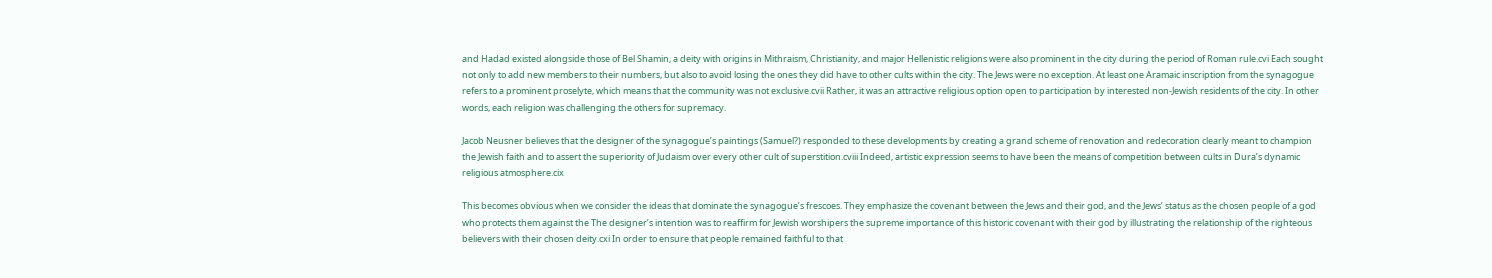and Hadad existed alongside those of Bel Shamin, a deity with origins in Mithraism, Christianity, and major Hellenistic religions were also prominent in the city during the period of Roman rule.cvi Each sought not only to add new members to their numbers, but also to avoid losing the ones they did have to other cults within the city. The Jews were no exception. At least one Aramaic inscription from the synagogue refers to a prominent proselyte, which means that the community was not exclusive.cvii Rather, it was an attractive religious option open to participation by interested non-Jewish residents of the city. In other words, each religion was challenging the others for supremacy.

Jacob Neusner believes that the designer of the synagogue’s paintings (Samuel?) responded to these developments by creating a grand scheme of renovation and redecoration clearly meant to champion the Jewish faith and to assert the superiority of Judaism over every other cult of superstition.cviii Indeed, artistic expression seems to have been the means of competition between cults in Dura’s dynamic religious atmosphere.cix

This becomes obvious when we consider the ideas that dominate the synagogue’s frescoes. They emphasize the covenant between the Jews and their god, and the Jews’ status as the chosen people of a god who protects them against the The designer’s intention was to reaffirm for Jewish worshipers the supreme importance of this historic covenant with their god by illustrating the relationship of the righteous believers with their chosen deity.cxi In order to ensure that people remained faithful to that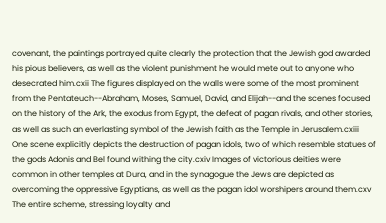covenant, the paintings portrayed quite clearly the protection that the Jewish god awarded his pious believers, as well as the violent punishment he would mete out to anyone who desecrated him.cxii The figures displayed on the walls were some of the most prominent from the Pentateuch--Abraham, Moses, Samuel, David, and Elijah--and the scenes focused on the history of the Ark, the exodus from Egypt, the defeat of pagan rivals, and other stories, as well as such an everlasting symbol of the Jewish faith as the Temple in Jerusalem.cxiii One scene explicitly depicts the destruction of pagan idols, two of which resemble statues of the gods Adonis and Bel found withing the city.cxiv Images of victorious deities were common in other temples at Dura, and in the synagogue the Jews are depicted as overcoming the oppressive Egyptians, as well as the pagan idol worshipers around them.cxv The entire scheme, stressing loyalty and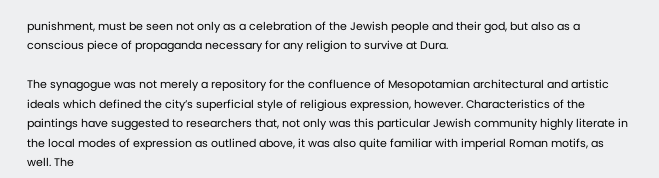punishment, must be seen not only as a celebration of the Jewish people and their god, but also as a conscious piece of propaganda necessary for any religion to survive at Dura.

The synagogue was not merely a repository for the confluence of Mesopotamian architectural and artistic ideals which defined the city’s superficial style of religious expression, however. Characteristics of the paintings have suggested to researchers that, not only was this particular Jewish community highly literate in the local modes of expression as outlined above, it was also quite familiar with imperial Roman motifs, as well. The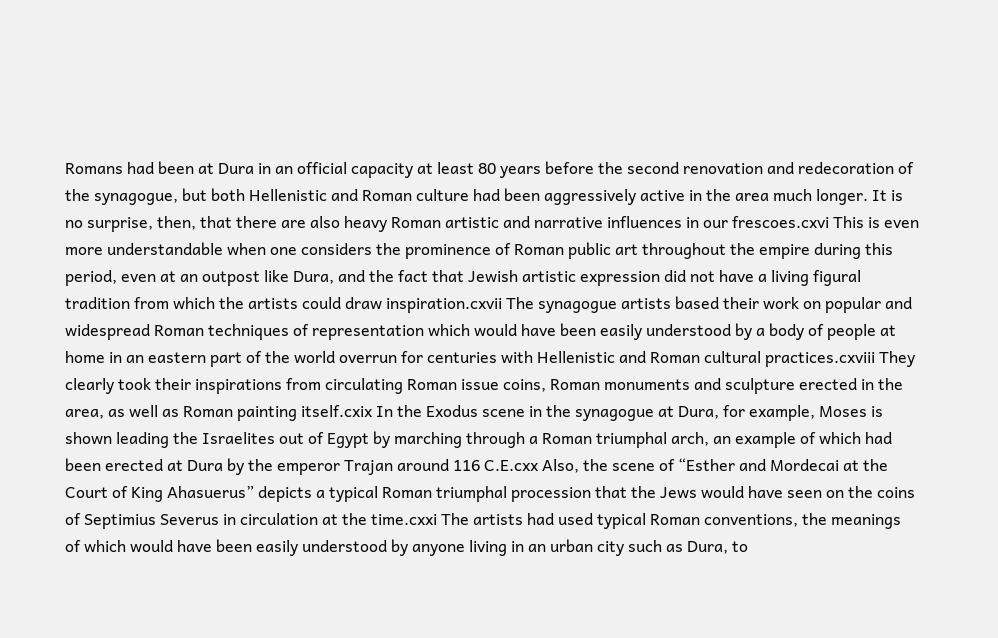Romans had been at Dura in an official capacity at least 80 years before the second renovation and redecoration of the synagogue, but both Hellenistic and Roman culture had been aggressively active in the area much longer. It is no surprise, then, that there are also heavy Roman artistic and narrative influences in our frescoes.cxvi This is even more understandable when one considers the prominence of Roman public art throughout the empire during this period, even at an outpost like Dura, and the fact that Jewish artistic expression did not have a living figural tradition from which the artists could draw inspiration.cxvii The synagogue artists based their work on popular and widespread Roman techniques of representation which would have been easily understood by a body of people at home in an eastern part of the world overrun for centuries with Hellenistic and Roman cultural practices.cxviii They clearly took their inspirations from circulating Roman issue coins, Roman monuments and sculpture erected in the area, as well as Roman painting itself.cxix In the Exodus scene in the synagogue at Dura, for example, Moses is shown leading the Israelites out of Egypt by marching through a Roman triumphal arch, an example of which had been erected at Dura by the emperor Trajan around 116 C.E.cxx Also, the scene of “Esther and Mordecai at the Court of King Ahasuerus” depicts a typical Roman triumphal procession that the Jews would have seen on the coins of Septimius Severus in circulation at the time.cxxi The artists had used typical Roman conventions, the meanings of which would have been easily understood by anyone living in an urban city such as Dura, to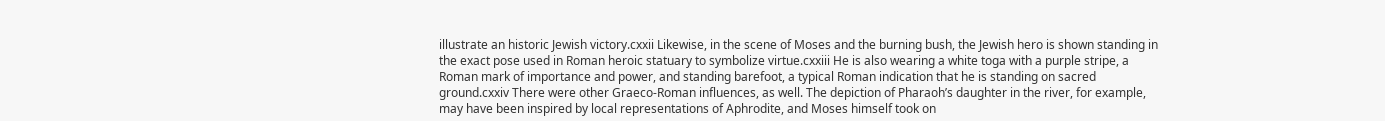illustrate an historic Jewish victory.cxxii Likewise, in the scene of Moses and the burning bush, the Jewish hero is shown standing in the exact pose used in Roman heroic statuary to symbolize virtue.cxxiii He is also wearing a white toga with a purple stripe, a Roman mark of importance and power, and standing barefoot, a typical Roman indication that he is standing on sacred ground.cxxiv There were other Graeco-Roman influences, as well. The depiction of Pharaoh’s daughter in the river, for example, may have been inspired by local representations of Aphrodite, and Moses himself took on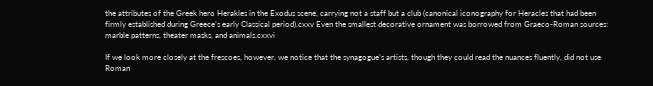the attributes of the Greek hero Herakles in the Exodus scene, carrying not a staff but a club (canonical iconography for Heracles that had been firmly established during Greece’s early Classical period).cxxv Even the smallest decorative ornament was borrowed from Graeco-Roman sources: marble patterns, theater masks, and animals.cxxvi

If we look more closely at the frescoes, however, we notice that the synagogue’s artists, though they could read the nuances fluently, did not use Roman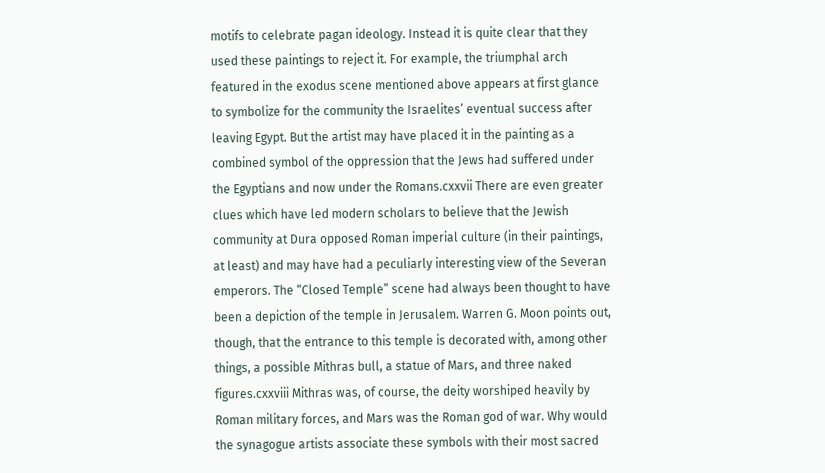motifs to celebrate pagan ideology. Instead it is quite clear that they used these paintings to reject it. For example, the triumphal arch featured in the exodus scene mentioned above appears at first glance to symbolize for the community the Israelites’ eventual success after leaving Egypt. But the artist may have placed it in the painting as a combined symbol of the oppression that the Jews had suffered under the Egyptians and now under the Romans.cxxvii There are even greater clues which have led modern scholars to believe that the Jewish community at Dura opposed Roman imperial culture (in their paintings, at least) and may have had a peculiarly interesting view of the Severan emperors. The “Closed Temple” scene had always been thought to have been a depiction of the temple in Jerusalem. Warren G. Moon points out, though, that the entrance to this temple is decorated with, among other things, a possible Mithras bull, a statue of Mars, and three naked figures.cxxviii Mithras was, of course, the deity worshiped heavily by Roman military forces, and Mars was the Roman god of war. Why would the synagogue artists associate these symbols with their most sacred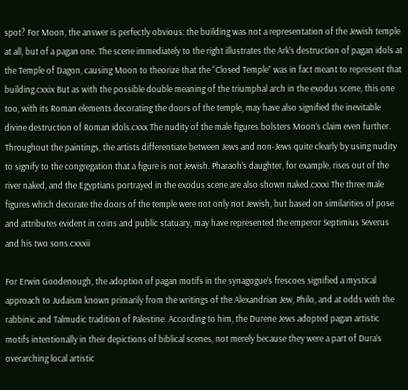spot? For Moon, the answer is perfectly obvious: the building was not a representation of the Jewish temple at all, but of a pagan one. The scene immediately to the right illustrates the Ark’s destruction of pagan idols at the Temple of Dagon, causing Moon to theorize that the “Closed Temple” was in fact meant to represent that building.cxxix But as with the possible double meaning of the triumphal arch in the exodus scene, this one too, with its Roman elements decorating the doors of the temple, may have also signified the inevitable divine destruction of Roman idols.cxxx The nudity of the male figures bolsters Moon’s claim even further. Throughout the paintings, the artists differentiate between Jews and non-Jews quite clearly by using nudity to signify to the congregation that a figure is not Jewish. Pharaoh’s daughter, for example, rises out of the river naked, and the Egyptians portrayed in the exodus scene are also shown naked.cxxxi The three male figures which decorate the doors of the temple were not only not Jewish, but based on similarities of pose and attributes evident in coins and public statuary, may have represented the emperor Septimius Severus and his two sons.cxxxii

For Erwin Goodenough, the adoption of pagan motifs in the synagogue’s frescoes signified a mystical approach to Judaism known primarily from the writings of the Alexandrian Jew, Philo, and at odds with the rabbinic and Talmudic tradition of Palestine. According to him, the Durene Jews adopted pagan artistic motifs intentionally in their depictions of biblical scenes, not merely because they were a part of Dura’s overarching local artistic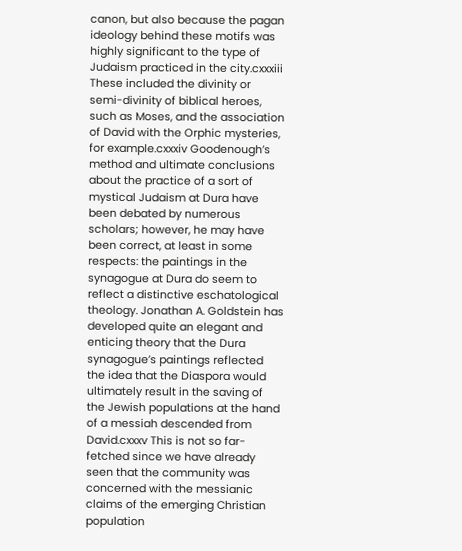canon, but also because the pagan ideology behind these motifs was highly significant to the type of Judaism practiced in the city.cxxxiii These included the divinity or semi-divinity of biblical heroes, such as Moses, and the association of David with the Orphic mysteries, for example.cxxxiv Goodenough’s method and ultimate conclusions about the practice of a sort of mystical Judaism at Dura have been debated by numerous scholars; however, he may have been correct, at least in some respects: the paintings in the synagogue at Dura do seem to reflect a distinctive eschatological theology. Jonathan A. Goldstein has developed quite an elegant and enticing theory that the Dura synagogue’s paintings reflected the idea that the Diaspora would ultimately result in the saving of the Jewish populations at the hand of a messiah descended from David.cxxxv This is not so far-fetched since we have already seen that the community was concerned with the messianic claims of the emerging Christian population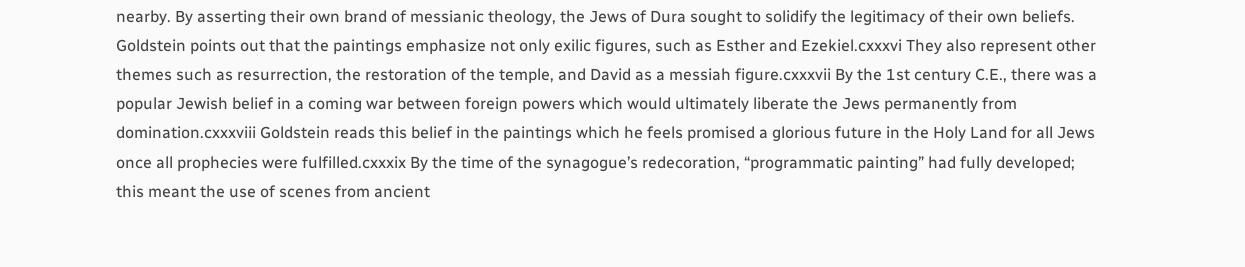nearby. By asserting their own brand of messianic theology, the Jews of Dura sought to solidify the legitimacy of their own beliefs. Goldstein points out that the paintings emphasize not only exilic figures, such as Esther and Ezekiel.cxxxvi They also represent other themes such as resurrection, the restoration of the temple, and David as a messiah figure.cxxxvii By the 1st century C.E., there was a popular Jewish belief in a coming war between foreign powers which would ultimately liberate the Jews permanently from domination.cxxxviii Goldstein reads this belief in the paintings which he feels promised a glorious future in the Holy Land for all Jews once all prophecies were fulfilled.cxxxix By the time of the synagogue’s redecoration, “programmatic painting” had fully developed; this meant the use of scenes from ancient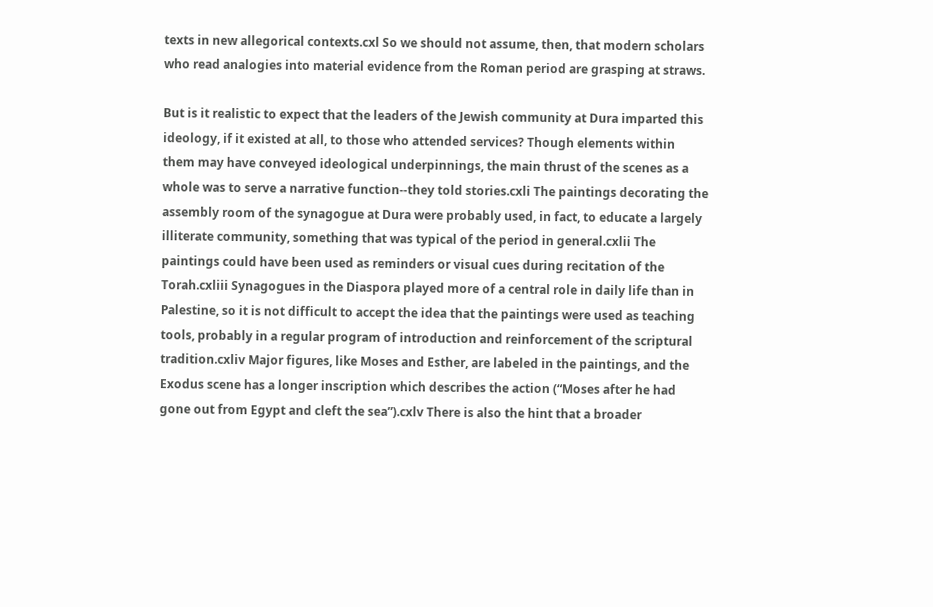texts in new allegorical contexts.cxl So we should not assume, then, that modern scholars who read analogies into material evidence from the Roman period are grasping at straws.

But is it realistic to expect that the leaders of the Jewish community at Dura imparted this ideology, if it existed at all, to those who attended services? Though elements within them may have conveyed ideological underpinnings, the main thrust of the scenes as a whole was to serve a narrative function--they told stories.cxli The paintings decorating the assembly room of the synagogue at Dura were probably used, in fact, to educate a largely illiterate community, something that was typical of the period in general.cxlii The paintings could have been used as reminders or visual cues during recitation of the Torah.cxliii Synagogues in the Diaspora played more of a central role in daily life than in Palestine, so it is not difficult to accept the idea that the paintings were used as teaching tools, probably in a regular program of introduction and reinforcement of the scriptural tradition.cxliv Major figures, like Moses and Esther, are labeled in the paintings, and the Exodus scene has a longer inscription which describes the action (“Moses after he had gone out from Egypt and cleft the sea”).cxlv There is also the hint that a broader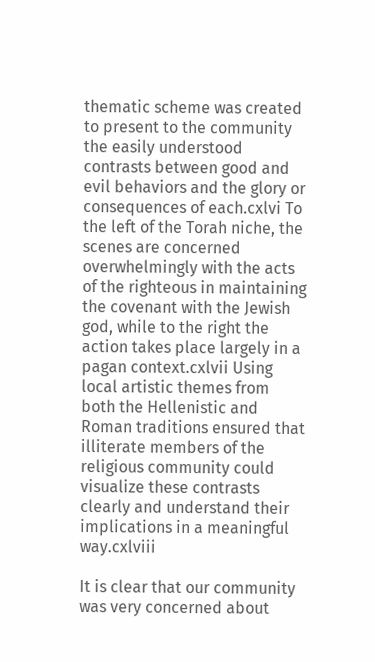thematic scheme was created to present to the community the easily understood contrasts between good and evil behaviors and the glory or consequences of each.cxlvi To the left of the Torah niche, the scenes are concerned overwhelmingly with the acts of the righteous in maintaining the covenant with the Jewish god, while to the right the action takes place largely in a pagan context.cxlvii Using local artistic themes from both the Hellenistic and Roman traditions ensured that illiterate members of the religious community could visualize these contrasts clearly and understand their implications in a meaningful way.cxlviii

It is clear that our community was very concerned about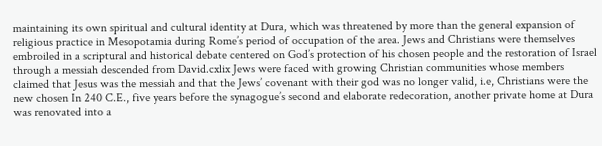maintaining its own spiritual and cultural identity at Dura, which was threatened by more than the general expansion of religious practice in Mesopotamia during Rome’s period of occupation of the area. Jews and Christians were themselves embroiled in a scriptural and historical debate centered on God’s protection of his chosen people and the restoration of Israel through a messiah descended from David.cxlix Jews were faced with growing Christian communities whose members claimed that Jesus was the messiah and that the Jews’ covenant with their god was no longer valid, i.e, Christians were the new chosen In 240 C.E., five years before the synagogue’s second and elaborate redecoration, another private home at Dura was renovated into a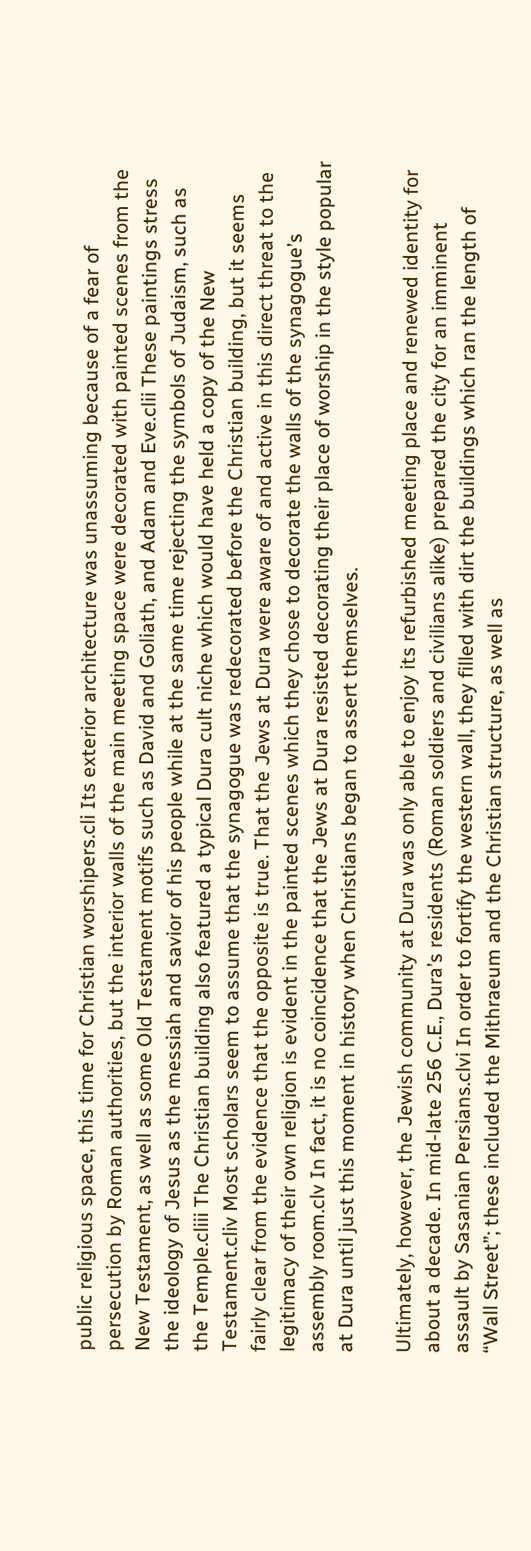public religious space, this time for Christian worshipers.cli Its exterior architecture was unassuming because of a fear of persecution by Roman authorities, but the interior walls of the main meeting space were decorated with painted scenes from the New Testament, as well as some Old Testament motifs such as David and Goliath, and Adam and Eve.clii These paintings stress the ideology of Jesus as the messiah and savior of his people while at the same time rejecting the symbols of Judaism, such as the Temple.cliii The Christian building also featured a typical Dura cult niche which would have held a copy of the New Testament.cliv Most scholars seem to assume that the synagogue was redecorated before the Christian building, but it seems fairly clear from the evidence that the opposite is true. That the Jews at Dura were aware of and active in this direct threat to the legitimacy of their own religion is evident in the painted scenes which they chose to decorate the walls of the synagogue’s assembly room.clv In fact, it is no coincidence that the Jews at Dura resisted decorating their place of worship in the style popular at Dura until just this moment in history when Christians began to assert themselves.

Ultimately, however, the Jewish community at Dura was only able to enjoy its refurbished meeting place and renewed identity for about a decade. In mid-late 256 C.E., Dura’s residents (Roman soldiers and civilians alike) prepared the city for an imminent assault by Sasanian Persians.clvi In order to fortify the western wall, they filled with dirt the buildings which ran the length of “Wall Street”; these included the Mithraeum and the Christian structure, as well as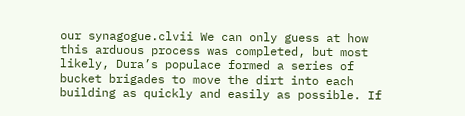our synagogue.clvii We can only guess at how this arduous process was completed, but most likely, Dura’s populace formed a series of bucket brigades to move the dirt into each building as quickly and easily as possible. If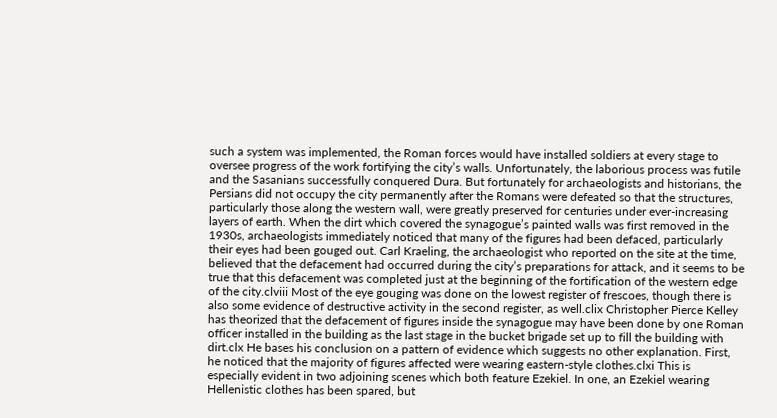such a system was implemented, the Roman forces would have installed soldiers at every stage to oversee progress of the work fortifying the city’s walls. Unfortunately, the laborious process was futile and the Sasanians successfully conquered Dura. But fortunately for archaeologists and historians, the Persians did not occupy the city permanently after the Romans were defeated so that the structures, particularly those along the western wall, were greatly preserved for centuries under ever-increasing layers of earth. When the dirt which covered the synagogue’s painted walls was first removed in the 1930s, archaeologists immediately noticed that many of the figures had been defaced, particularly their eyes had been gouged out. Carl Kraeling, the archaeologist who reported on the site at the time, believed that the defacement had occurred during the city’s preparations for attack, and it seems to be true that this defacement was completed just at the beginning of the fortification of the western edge of the city.clviii Most of the eye gouging was done on the lowest register of frescoes, though there is also some evidence of destructive activity in the second register, as well.clix Christopher Pierce Kelley has theorized that the defacement of figures inside the synagogue may have been done by one Roman officer installed in the building as the last stage in the bucket brigade set up to fill the building with dirt.clx He bases his conclusion on a pattern of evidence which suggests no other explanation. First, he noticed that the majority of figures affected were wearing eastern-style clothes.clxi This is especially evident in two adjoining scenes which both feature Ezekiel. In one, an Ezekiel wearing Hellenistic clothes has been spared, but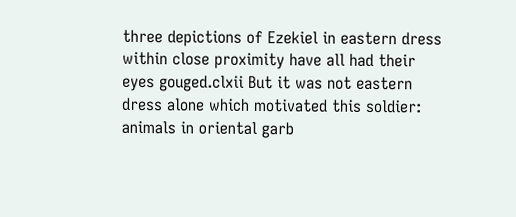three depictions of Ezekiel in eastern dress within close proximity have all had their eyes gouged.clxii But it was not eastern dress alone which motivated this soldier: animals in oriental garb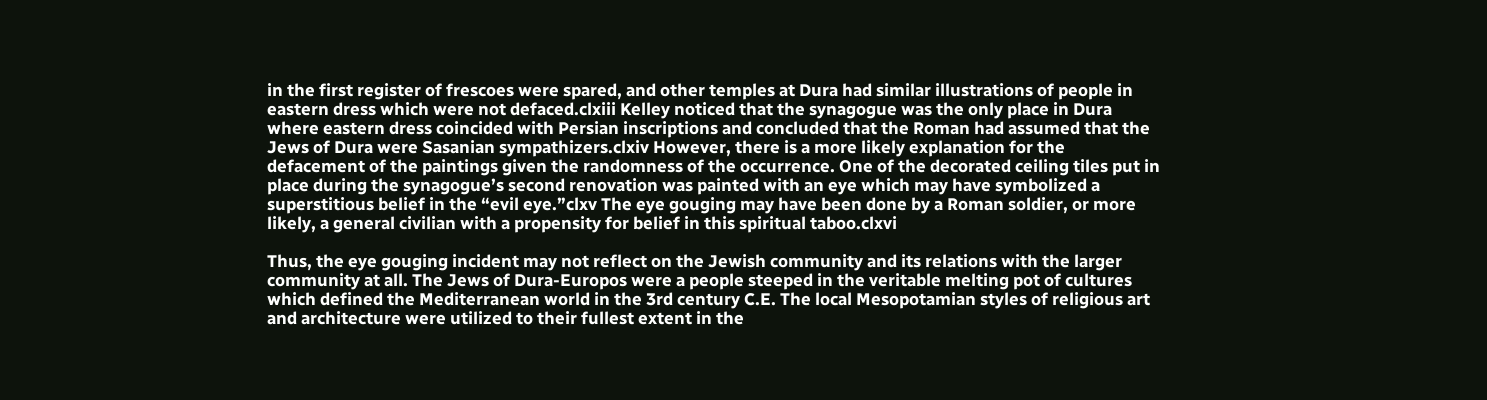in the first register of frescoes were spared, and other temples at Dura had similar illustrations of people in eastern dress which were not defaced.clxiii Kelley noticed that the synagogue was the only place in Dura where eastern dress coincided with Persian inscriptions and concluded that the Roman had assumed that the Jews of Dura were Sasanian sympathizers.clxiv However, there is a more likely explanation for the defacement of the paintings given the randomness of the occurrence. One of the decorated ceiling tiles put in place during the synagogue’s second renovation was painted with an eye which may have symbolized a superstitious belief in the “evil eye.”clxv The eye gouging may have been done by a Roman soldier, or more likely, a general civilian with a propensity for belief in this spiritual taboo.clxvi

Thus, the eye gouging incident may not reflect on the Jewish community and its relations with the larger community at all. The Jews of Dura-Europos were a people steeped in the veritable melting pot of cultures which defined the Mediterranean world in the 3rd century C.E. The local Mesopotamian styles of religious art and architecture were utilized to their fullest extent in the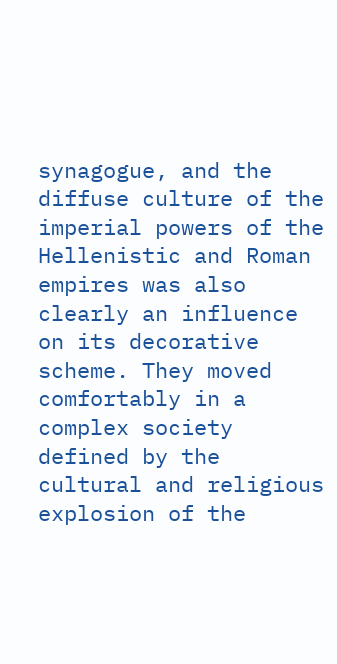synagogue, and the diffuse culture of the imperial powers of the Hellenistic and Roman empires was also clearly an influence on its decorative scheme. They moved comfortably in a complex society defined by the cultural and religious explosion of the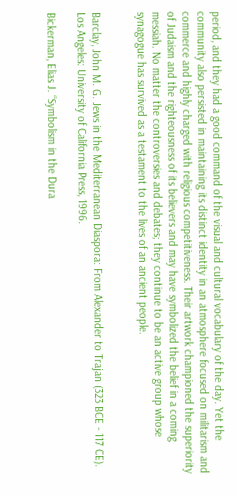period, and they had a good command of the visual and cultural vocabulary of the day. Yet the community also persisted in maintaining its distinct identity in an atmosphere focused on militarism and commerce and highly charged with religious competitiveness. Their artwork championed the superiority of Judaism and the righteousness of its believers and may have symbolized the belief in a coming messiah. No matter the controversies and debates; they continue to be an active group whose synagogue has survived as a testament to the lives of an ancient people.


Barclay, John M. G. Jews in the Mediterranean Diaspora: From Alexander to Trajan (323 BCE - 117 CE). Los Angeles: University of California Press, 1996.

Bickerman, Elias J. “Symbolism in the Dura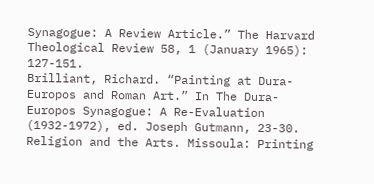Synagogue: A Review Article.” The Harvard Theological Review 58, 1 (January 1965): 127-151.
Brilliant, Richard. “Painting at Dura-Europos and Roman Art.” In The Dura-Europos Synagogue: A Re-Evaluation (1932-1972), ed. Joseph Gutmann, 23-30. Religion and the Arts. Missoula: Printing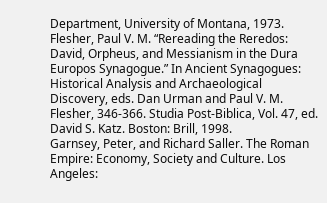Department, University of Montana, 1973.
Flesher, Paul V. M. “Rereading the Reredos: David, Orpheus, and Messianism in the Dura Europos Synagogue.” In Ancient Synagogues: Historical Analysis and Archaeological Discovery, eds. Dan Urman and Paul V. M. Flesher, 346-366. Studia Post-Biblica, Vol. 47, ed. David S. Katz. Boston: Brill, 1998.
Garnsey, Peter, and Richard Saller. The Roman Empire: Economy, Society and Culture. Los Angeles: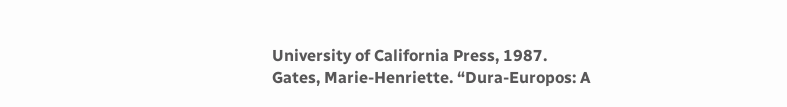University of California Press, 1987.
Gates, Marie-Henriette. “Dura-Europos: A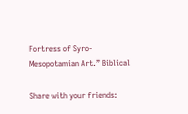Fortress of Syro-Mesopotamian Art.” Biblical

Share with your friends: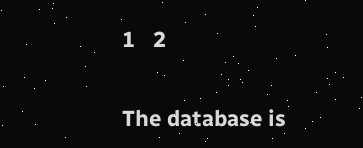1   2

The database is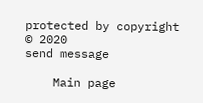protected by copyright © 2020
send message

    Main page